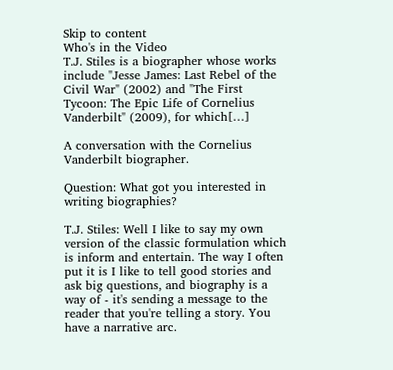Skip to content
Who's in the Video
T.J. Stiles is a biographer whose works include "Jesse James: Last Rebel of the Civil War" (2002) and "The First Tycoon: The Epic Life of Cornelius Vanderbilt" (2009), for which[…]

A conversation with the Cornelius Vanderbilt biographer.

Question: What got you interested in writing biographies?

T.J. Stiles: Well I like to say my own version of the classic formulation which is inform and entertain. The way I often put it is I like to tell good stories and ask big questions, and biography is a way of - it's sending a message to the reader that you're telling a story. You have a narrative arc.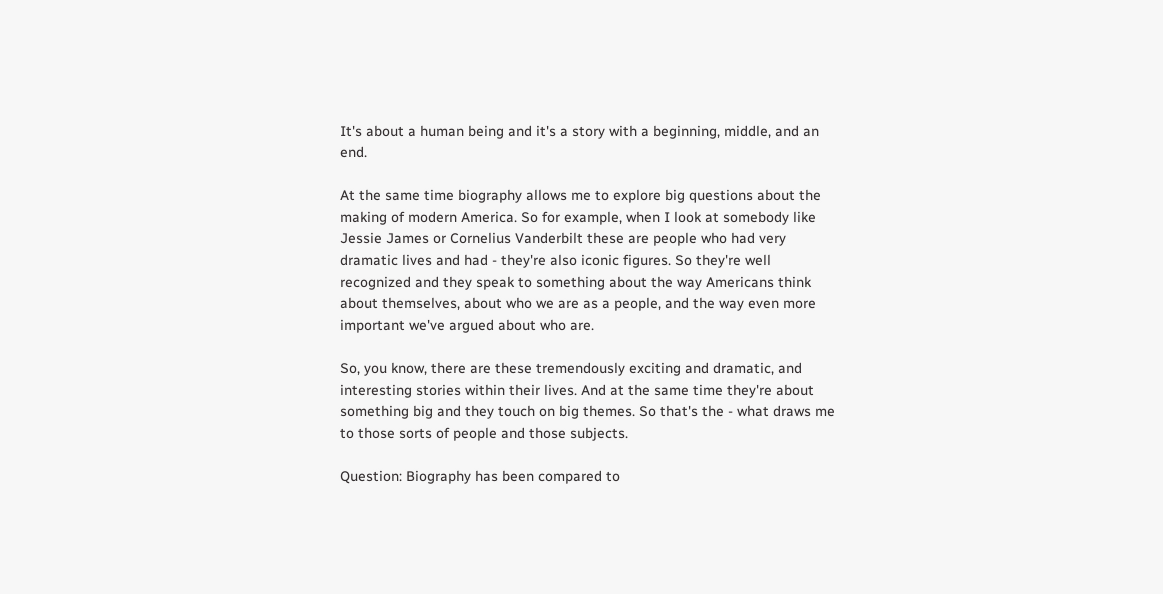It's about a human being and it's a story with a beginning, middle, and an end.

At the same time biography allows me to explore big questions about the making of modern America. So for example, when I look at somebody like Jessie James or Cornelius Vanderbilt these are people who had very dramatic lives and had - they're also iconic figures. So they're well recognized and they speak to something about the way Americans think about themselves, about who we are as a people, and the way even more important we've argued about who are.

So, you know, there are these tremendously exciting and dramatic, and interesting stories within their lives. And at the same time they're about something big and they touch on big themes. So that's the - what draws me to those sorts of people and those subjects.

Question: Biography has been compared to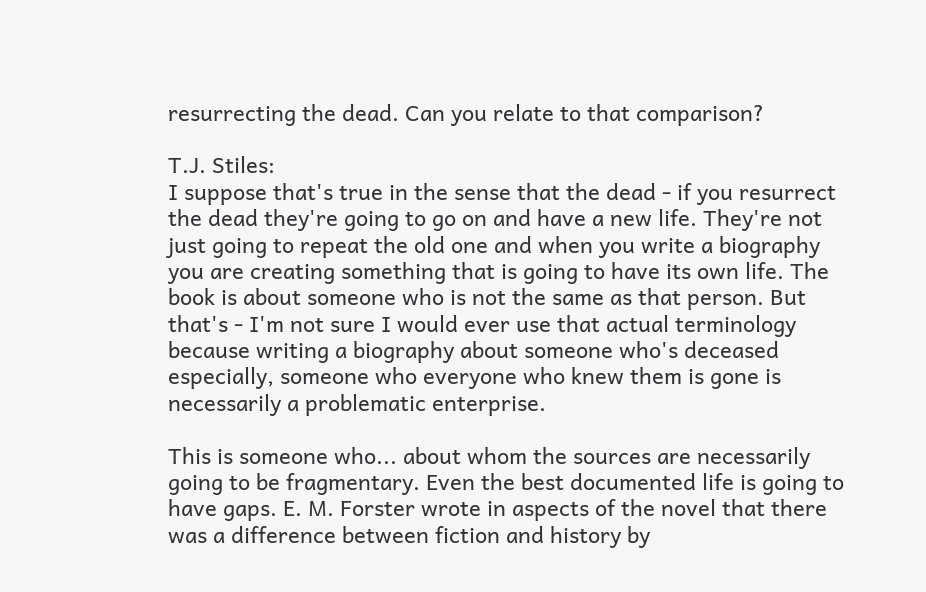resurrecting the dead. Can you relate to that comparison?

T.J. Stiles:
I suppose that's true in the sense that the dead - if you resurrect the dead they're going to go on and have a new life. They're not just going to repeat the old one and when you write a biography you are creating something that is going to have its own life. The book is about someone who is not the same as that person. But that's - I'm not sure I would ever use that actual terminology because writing a biography about someone who's deceased especially, someone who everyone who knew them is gone is necessarily a problematic enterprise.

This is someone who... about whom the sources are necessarily going to be fragmentary. Even the best documented life is going to have gaps. E. M. Forster wrote in aspects of the novel that there was a difference between fiction and history by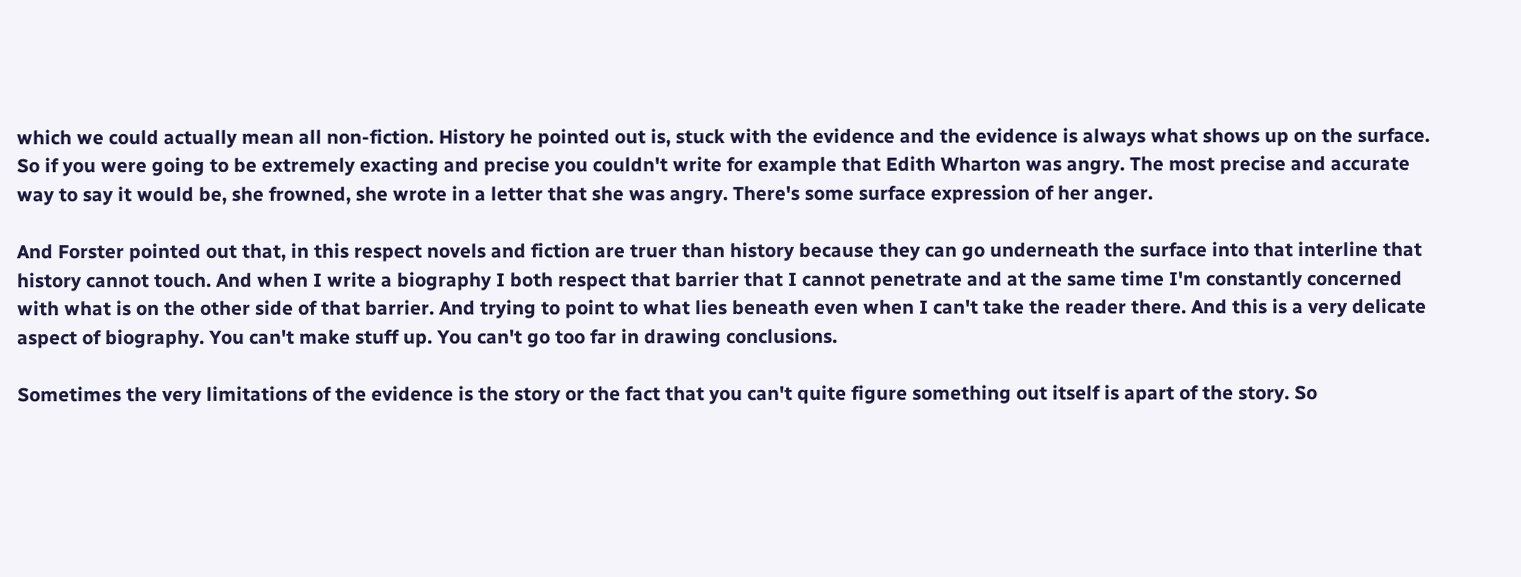which we could actually mean all non-fiction. History he pointed out is, stuck with the evidence and the evidence is always what shows up on the surface. So if you were going to be extremely exacting and precise you couldn't write for example that Edith Wharton was angry. The most precise and accurate way to say it would be, she frowned, she wrote in a letter that she was angry. There's some surface expression of her anger.

And Forster pointed out that, in this respect novels and fiction are truer than history because they can go underneath the surface into that interline that history cannot touch. And when I write a biography I both respect that barrier that I cannot penetrate and at the same time I'm constantly concerned with what is on the other side of that barrier. And trying to point to what lies beneath even when I can't take the reader there. And this is a very delicate aspect of biography. You can't make stuff up. You can't go too far in drawing conclusions.

Sometimes the very limitations of the evidence is the story or the fact that you can't quite figure something out itself is apart of the story. So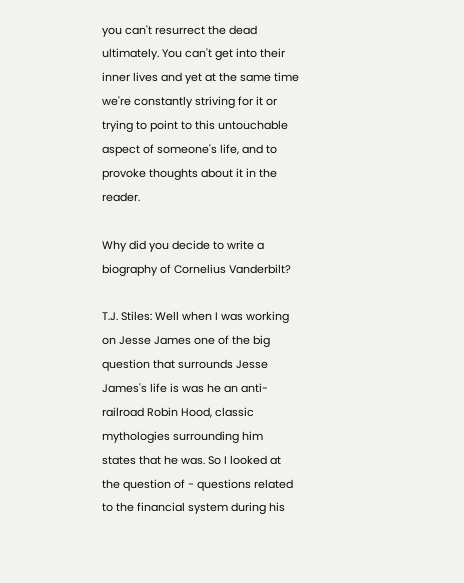you can't resurrect the dead ultimately. You can't get into their inner lives and yet at the same time we're constantly striving for it or trying to point to this untouchable aspect of someone's life, and to provoke thoughts about it in the reader.

Why did you decide to write a biography of Cornelius Vanderbilt?

T.J. Stiles: Well when I was working on Jesse James one of the big question that surrounds Jesse James's life is was he an anti-railroad Robin Hood, classic mythologies surrounding him states that he was. So I looked at the question of - questions related to the financial system during his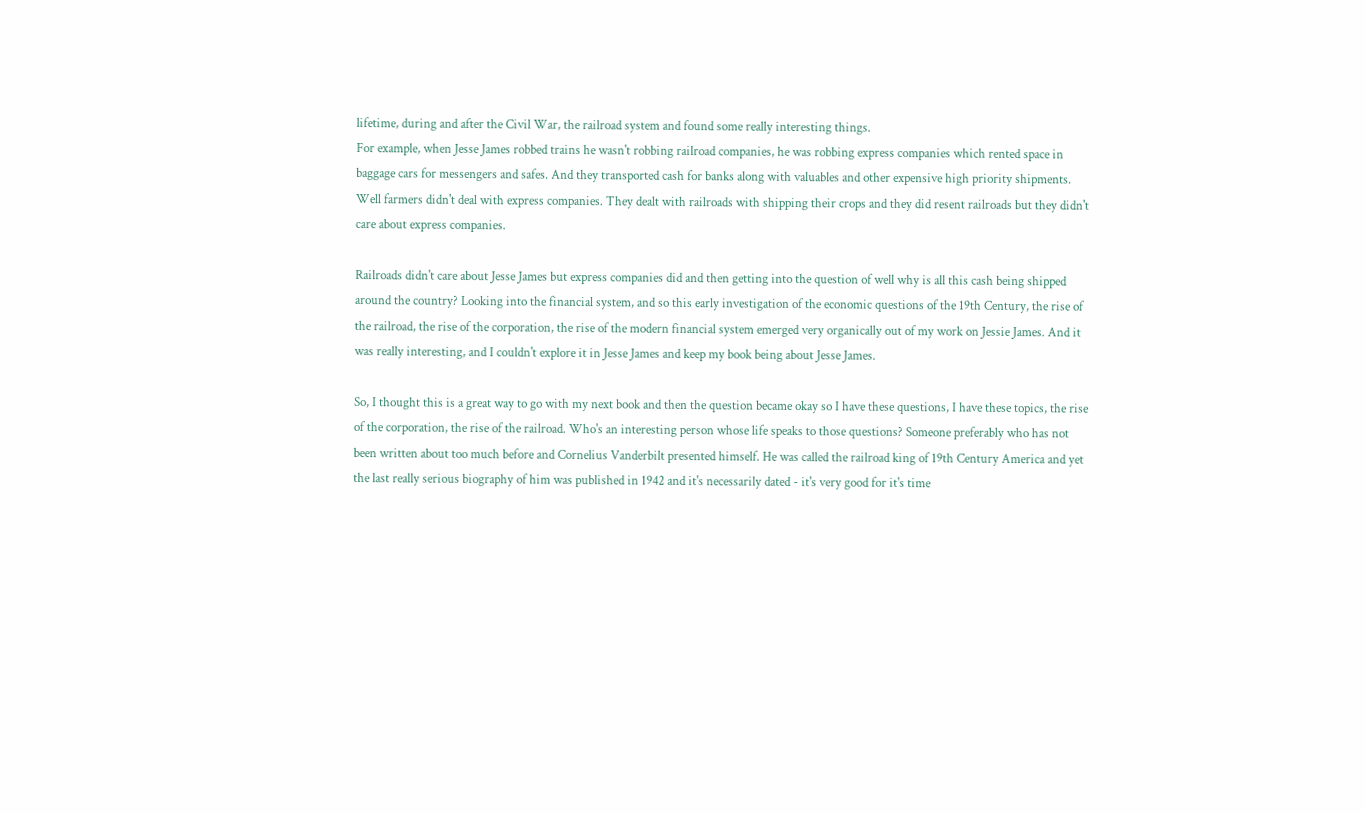lifetime, during and after the Civil War, the railroad system and found some really interesting things.
For example, when Jesse James robbed trains he wasn't robbing railroad companies, he was robbing express companies which rented space in baggage cars for messengers and safes. And they transported cash for banks along with valuables and other expensive high priority shipments. Well farmers didn't deal with express companies. They dealt with railroads with shipping their crops and they did resent railroads but they didn't care about express companies.

Railroads didn't care about Jesse James but express companies did and then getting into the question of well why is all this cash being shipped around the country? Looking into the financial system, and so this early investigation of the economic questions of the 19th Century, the rise of the railroad, the rise of the corporation, the rise of the modern financial system emerged very organically out of my work on Jessie James. And it was really interesting, and I couldn't explore it in Jesse James and keep my book being about Jesse James.

So, I thought this is a great way to go with my next book and then the question became okay so I have these questions, I have these topics, the rise of the corporation, the rise of the railroad. Who's an interesting person whose life speaks to those questions? Someone preferably who has not been written about too much before and Cornelius Vanderbilt presented himself. He was called the railroad king of 19th Century America and yet the last really serious biography of him was published in 1942 and it's necessarily dated - it's very good for it's time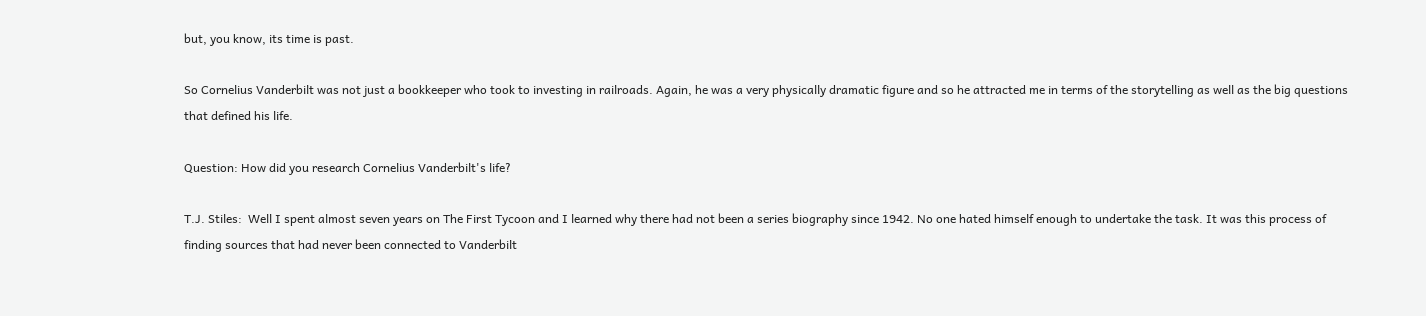but, you know, its time is past.

So Cornelius Vanderbilt was not just a bookkeeper who took to investing in railroads. Again, he was a very physically dramatic figure and so he attracted me in terms of the storytelling as well as the big questions that defined his life.

Question: How did you research Cornelius Vanderbilt's life?

T.J. Stiles:  Well I spent almost seven years on The First Tycoon and I learned why there had not been a series biography since 1942. No one hated himself enough to undertake the task. It was this process of finding sources that had never been connected to Vanderbilt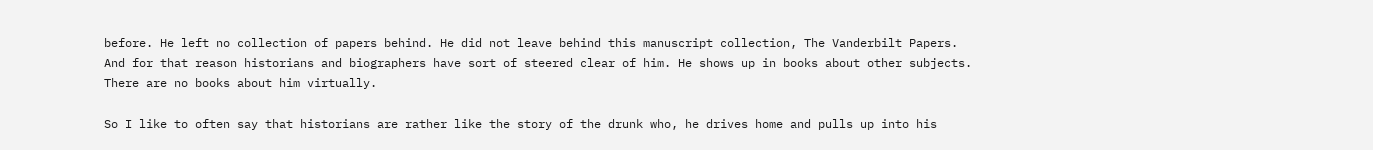before. He left no collection of papers behind. He did not leave behind this manuscript collection, The Vanderbilt Papers. And for that reason historians and biographers have sort of steered clear of him. He shows up in books about other subjects. There are no books about him virtually.

So I like to often say that historians are rather like the story of the drunk who, he drives home and pulls up into his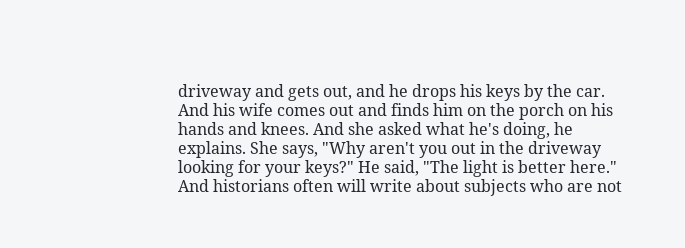driveway and gets out, and he drops his keys by the car. And his wife comes out and finds him on the porch on his hands and knees. And she asked what he's doing, he explains. She says, "Why aren't you out in the driveway looking for your keys?" He said, "The light is better here." And historians often will write about subjects who are not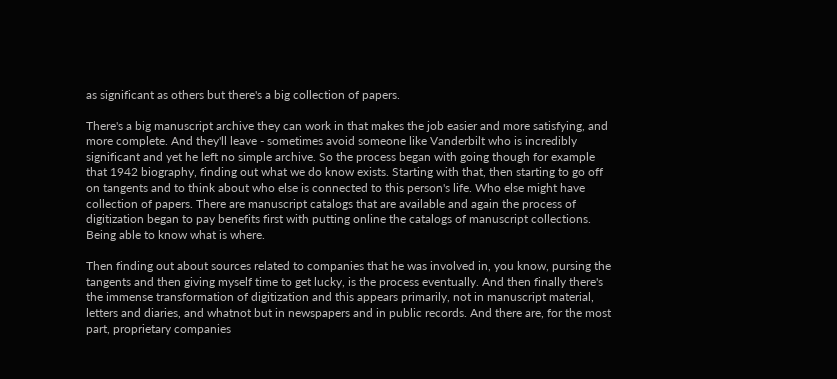as significant as others but there's a big collection of papers.

There's a big manuscript archive they can work in that makes the job easier and more satisfying, and more complete. And they'll leave - sometimes avoid someone like Vanderbilt who is incredibly significant and yet he left no simple archive. So the process began with going though for example that 1942 biography, finding out what we do know exists. Starting with that, then starting to go off on tangents and to think about who else is connected to this person's life. Who else might have collection of papers. There are manuscript catalogs that are available and again the process of digitization began to pay benefits first with putting online the catalogs of manuscript collections. Being able to know what is where.

Then finding out about sources related to companies that he was involved in, you know, pursing the tangents and then giving myself time to get lucky, is the process eventually. And then finally there's the immense transformation of digitization and this appears primarily, not in manuscript material, letters and diaries, and whatnot but in newspapers and in public records. And there are, for the most part, proprietary companies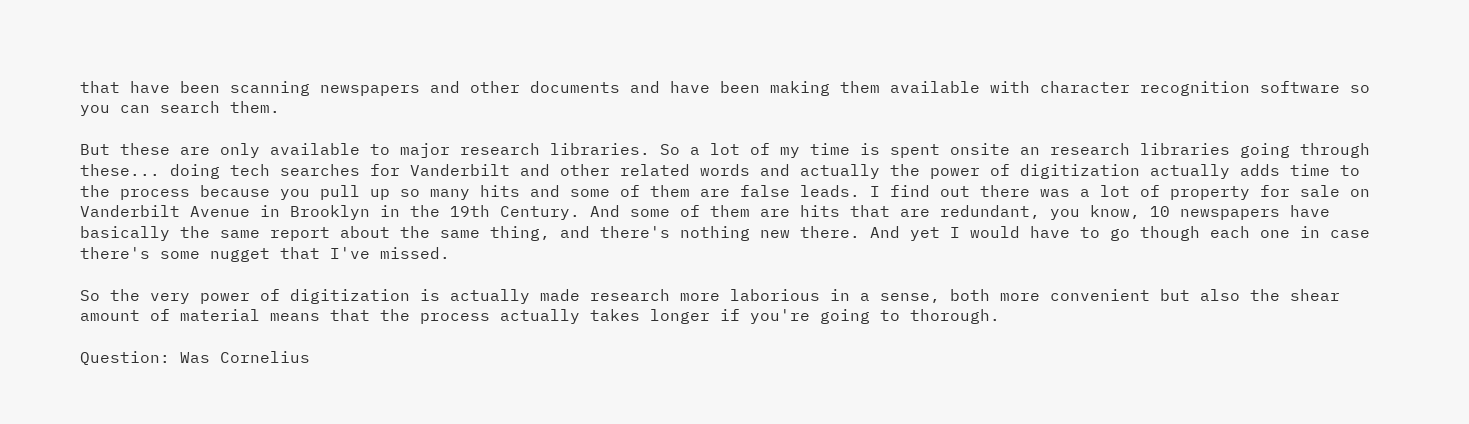that have been scanning newspapers and other documents and have been making them available with character recognition software so you can search them.

But these are only available to major research libraries. So a lot of my time is spent onsite an research libraries going through these... doing tech searches for Vanderbilt and other related words and actually the power of digitization actually adds time to the process because you pull up so many hits and some of them are false leads. I find out there was a lot of property for sale on Vanderbilt Avenue in Brooklyn in the 19th Century. And some of them are hits that are redundant, you know, 10 newspapers have basically the same report about the same thing, and there's nothing new there. And yet I would have to go though each one in case there's some nugget that I've missed.

So the very power of digitization is actually made research more laborious in a sense, both more convenient but also the shear amount of material means that the process actually takes longer if you're going to thorough.

Question: Was Cornelius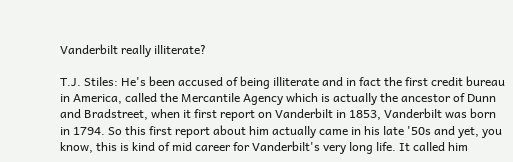Vanderbilt really illiterate?

T.J. Stiles: He's been accused of being illiterate and in fact the first credit bureau in America, called the Mercantile Agency which is actually the ancestor of Dunn and Bradstreet, when it first report on Vanderbilt in 1853, Vanderbilt was born in 1794. So this first report about him actually came in his late '50s and yet, you know, this is kind of mid career for Vanderbilt's very long life. It called him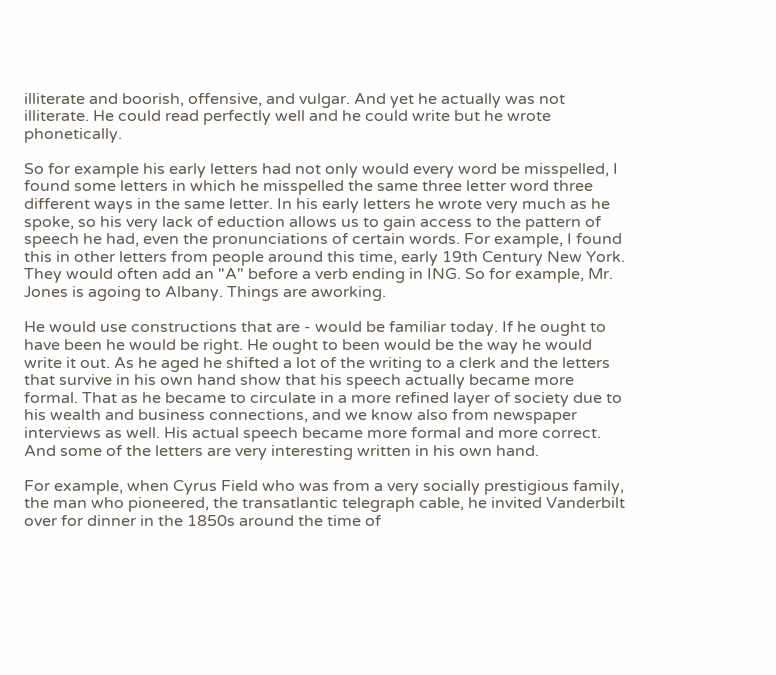illiterate and boorish, offensive, and vulgar. And yet he actually was not illiterate. He could read perfectly well and he could write but he wrote phonetically.

So for example his early letters had not only would every word be misspelled, I found some letters in which he misspelled the same three letter word three different ways in the same letter. In his early letters he wrote very much as he spoke, so his very lack of eduction allows us to gain access to the pattern of speech he had, even the pronunciations of certain words. For example, I found this in other letters from people around this time, early 19th Century New York. They would often add an "A" before a verb ending in ING. So for example, Mr. Jones is agoing to Albany. Things are aworking.

He would use constructions that are - would be familiar today. If he ought to have been he would be right. He ought to been would be the way he would write it out. As he aged he shifted a lot of the writing to a clerk and the letters that survive in his own hand show that his speech actually became more formal. That as he became to circulate in a more refined layer of society due to his wealth and business connections, and we know also from newspaper interviews as well. His actual speech became more formal and more correct. And some of the letters are very interesting written in his own hand.

For example, when Cyrus Field who was from a very socially prestigious family, the man who pioneered, the transatlantic telegraph cable, he invited Vanderbilt over for dinner in the 1850s around the time of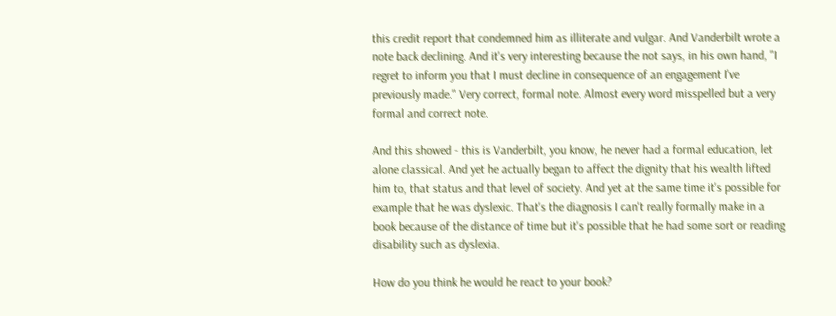this credit report that condemned him as illiterate and vulgar. And Vanderbilt wrote a note back declining. And it's very interesting because the not says, in his own hand, "I regret to inform you that I must decline in consequence of an engagement I've previously made." Very correct, formal note. Almost every word misspelled but a very formal and correct note.

And this showed - this is Vanderbilt, you know, he never had a formal education, let alone classical. And yet he actually began to affect the dignity that his wealth lifted him to, that status and that level of society. And yet at the same time it's possible for example that he was dyslexic. That's the diagnosis I can't really formally make in a book because of the distance of time but it's possible that he had some sort or reading disability such as dyslexia.

How do you think he would he react to your book?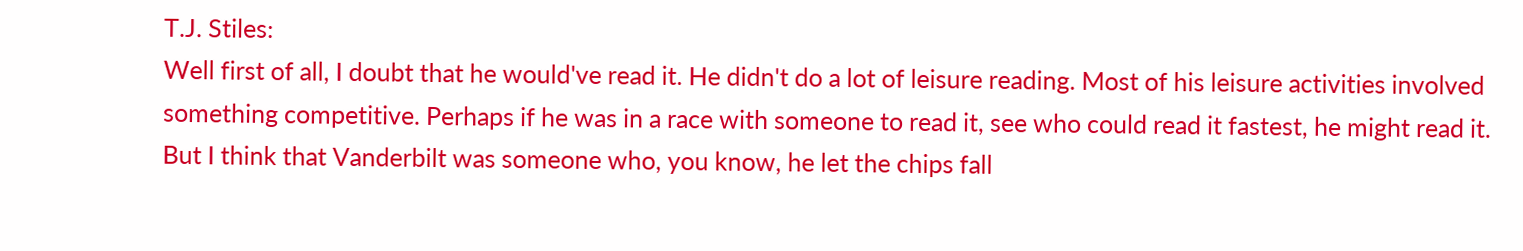T.J. Stiles:
Well first of all, I doubt that he would've read it. He didn't do a lot of leisure reading. Most of his leisure activities involved something competitive. Perhaps if he was in a race with someone to read it, see who could read it fastest, he might read it. But I think that Vanderbilt was someone who, you know, he let the chips fall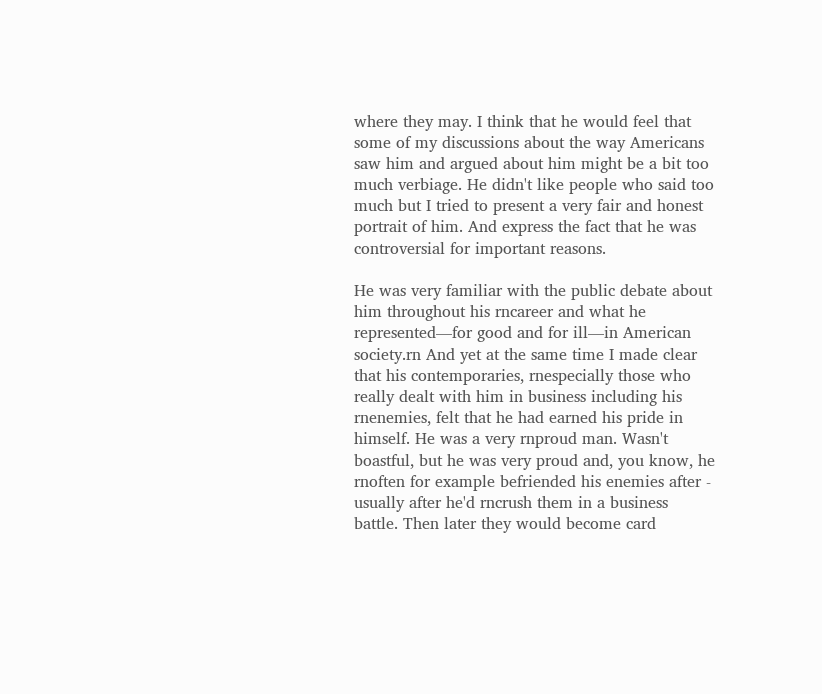where they may. I think that he would feel that some of my discussions about the way Americans saw him and argued about him might be a bit too much verbiage. He didn't like people who said too much but I tried to present a very fair and honest portrait of him. And express the fact that he was controversial for important reasons.

He was very familiar with the public debate about him throughout his rncareer and what he represented—for good and for ill—in American society.rn And yet at the same time I made clear that his contemporaries, rnespecially those who really dealt with him in business including his rnenemies, felt that he had earned his pride in himself. He was a very rnproud man. Wasn't boastful, but he was very proud and, you know, he rnoften for example befriended his enemies after - usually after he'd rncrush them in a business battle. Then later they would become card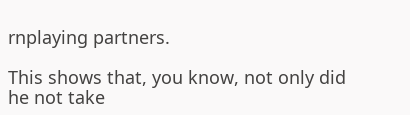rnplaying partners.

This shows that, you know, not only did he not take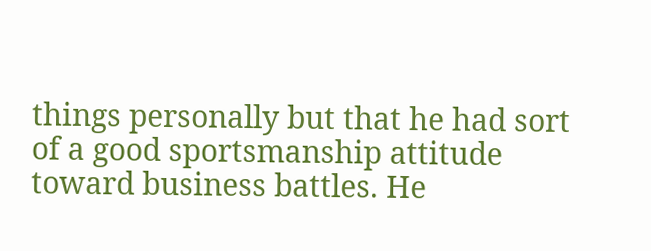things personally but that he had sort of a good sportsmanship attitude toward business battles. He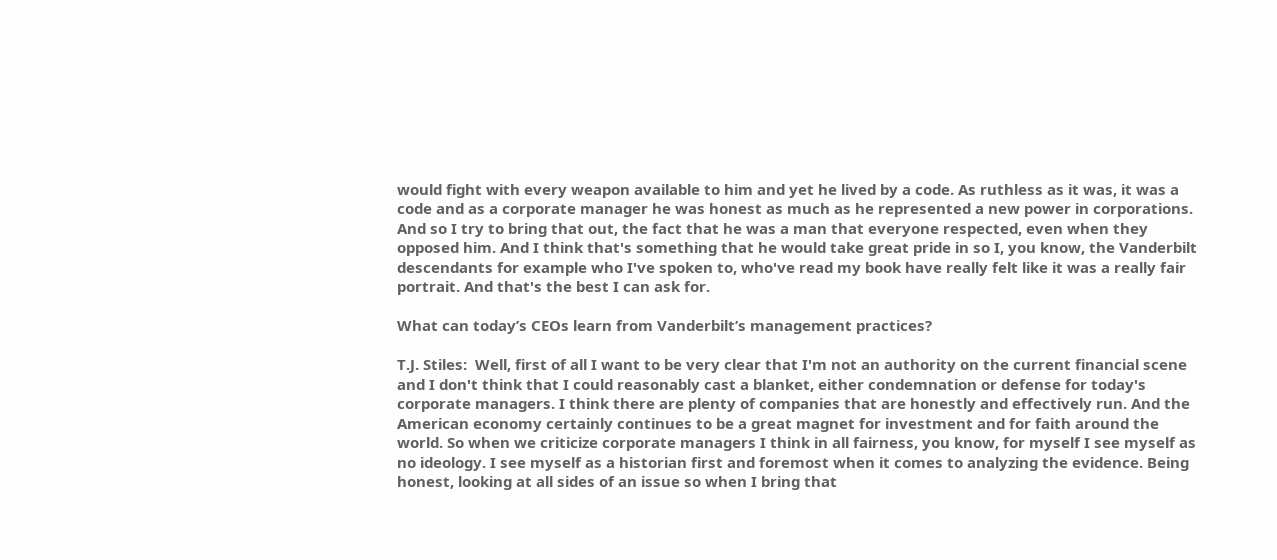would fight with every weapon available to him and yet he lived by a code. As ruthless as it was, it was a code and as a corporate manager he was honest as much as he represented a new power in corporations. And so I try to bring that out, the fact that he was a man that everyone respected, even when they opposed him. And I think that's something that he would take great pride in so I, you know, the Vanderbilt descendants for example who I've spoken to, who've read my book have really felt like it was a really fair portrait. And that's the best I can ask for.

What can today’s CEOs learn from Vanderbilt’s management practices?

T.J. Stiles:  Well, first of all I want to be very clear that I'm not an authority on the current financial scene and I don't think that I could reasonably cast a blanket, either condemnation or defense for today's corporate managers. I think there are plenty of companies that are honestly and effectively run. And the American economy certainly continues to be a great magnet for investment and for faith around the world. So when we criticize corporate managers I think in all fairness, you know, for myself I see myself as no ideology. I see myself as a historian first and foremost when it comes to analyzing the evidence. Being honest, looking at all sides of an issue so when I bring that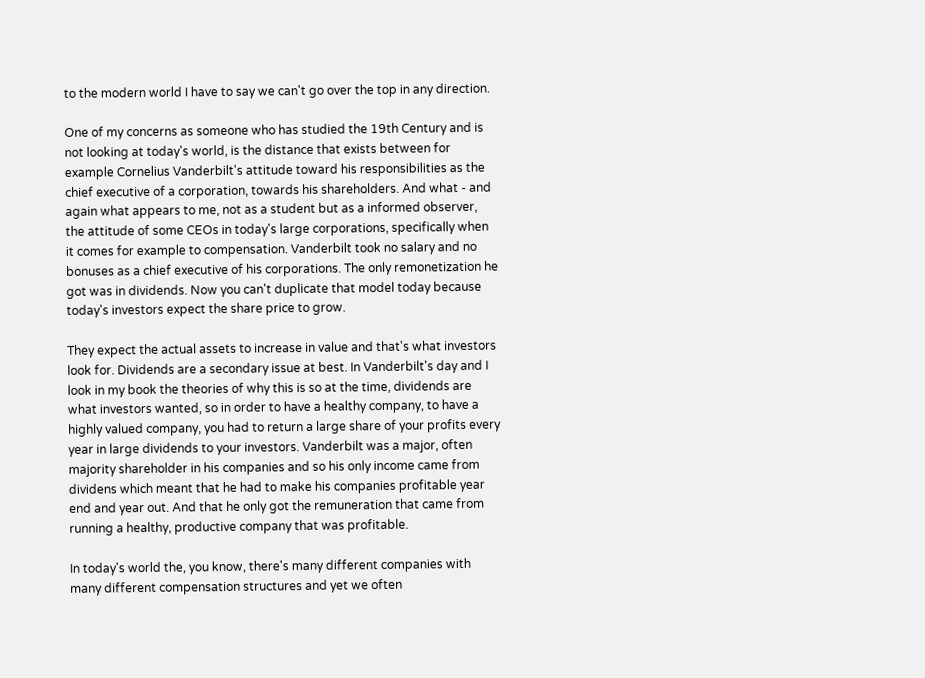to the modern world I have to say we can't go over the top in any direction.

One of my concerns as someone who has studied the 19th Century and is not looking at today's world, is the distance that exists between for example Cornelius Vanderbilt's attitude toward his responsibilities as the chief executive of a corporation, towards his shareholders. And what - and again what appears to me, not as a student but as a informed observer, the attitude of some CEOs in today's large corporations, specifically when it comes for example to compensation. Vanderbilt took no salary and no bonuses as a chief executive of his corporations. The only remonetization he got was in dividends. Now you can't duplicate that model today because today's investors expect the share price to grow.

They expect the actual assets to increase in value and that's what investors look for. Dividends are a secondary issue at best. In Vanderbilt's day and I look in my book the theories of why this is so at the time, dividends are what investors wanted, so in order to have a healthy company, to have a highly valued company, you had to return a large share of your profits every year in large dividends to your investors. Vanderbilt was a major, often majority shareholder in his companies and so his only income came from dividens which meant that he had to make his companies profitable year end and year out. And that he only got the remuneration that came from running a healthy, productive company that was profitable.

In today's world the, you know, there's many different companies with many different compensation structures and yet we often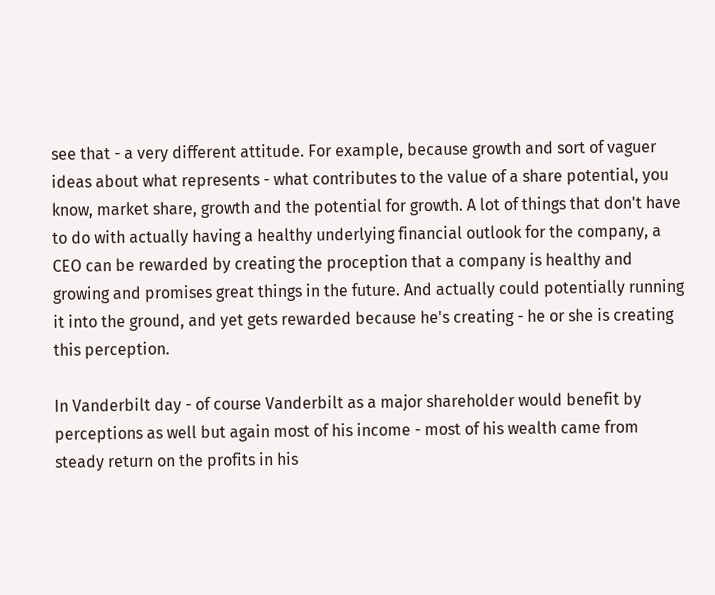see that - a very different attitude. For example, because growth and sort of vaguer ideas about what represents - what contributes to the value of a share potential, you know, market share, growth and the potential for growth. A lot of things that don't have to do with actually having a healthy underlying financial outlook for the company, a CEO can be rewarded by creating the proception that a company is healthy and growing and promises great things in the future. And actually could potentially running it into the ground, and yet gets rewarded because he's creating - he or she is creating this perception.

In Vanderbilt day - of course Vanderbilt as a major shareholder would benefit by perceptions as well but again most of his income - most of his wealth came from steady return on the profits in his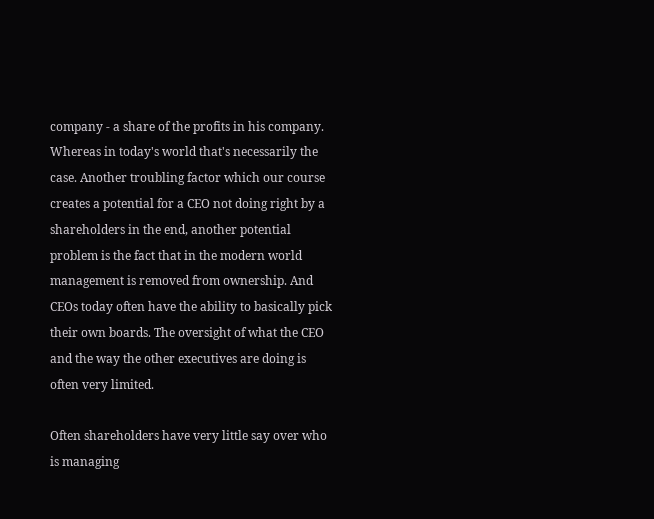company - a share of the profits in his company. Whereas in today's world that's necessarily the case. Another troubling factor which our course creates a potential for a CEO not doing right by a shareholders in the end, another potential problem is the fact that in the modern world management is removed from ownership. And CEOs today often have the ability to basically pick their own boards. The oversight of what the CEO and the way the other executives are doing is often very limited.

Often shareholders have very little say over who is managing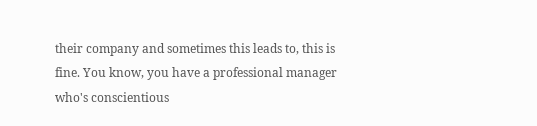their company and sometimes this leads to, this is fine. You know, you have a professional manager who's conscientious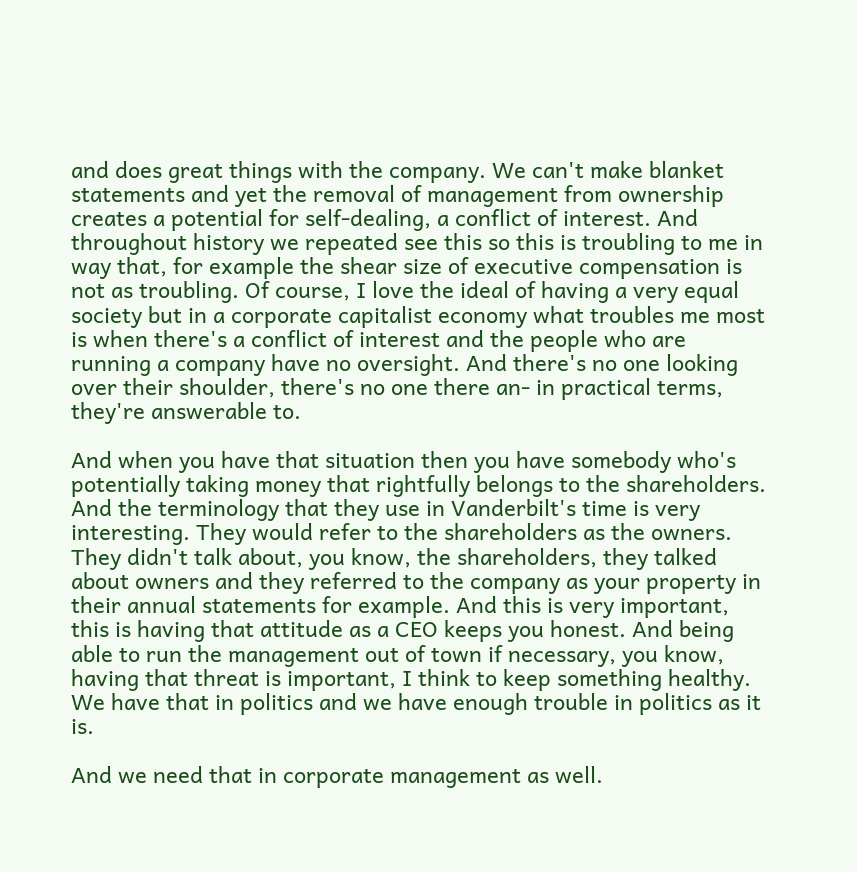and does great things with the company. We can't make blanket statements and yet the removal of management from ownership creates a potential for self-dealing, a conflict of interest. And throughout history we repeated see this so this is troubling to me in way that, for example the shear size of executive compensation is not as troubling. Of course, I love the ideal of having a very equal society but in a corporate capitalist economy what troubles me most is when there's a conflict of interest and the people who are running a company have no oversight. And there's no one looking over their shoulder, there's no one there an- in practical terms, they're answerable to.

And when you have that situation then you have somebody who's potentially taking money that rightfully belongs to the shareholders. And the terminology that they use in Vanderbilt's time is very interesting. They would refer to the shareholders as the owners. They didn't talk about, you know, the shareholders, they talked about owners and they referred to the company as your property in their annual statements for example. And this is very important, this is having that attitude as a CEO keeps you honest. And being able to run the management out of town if necessary, you know, having that threat is important, I think to keep something healthy. We have that in politics and we have enough trouble in politics as it is.

And we need that in corporate management as well.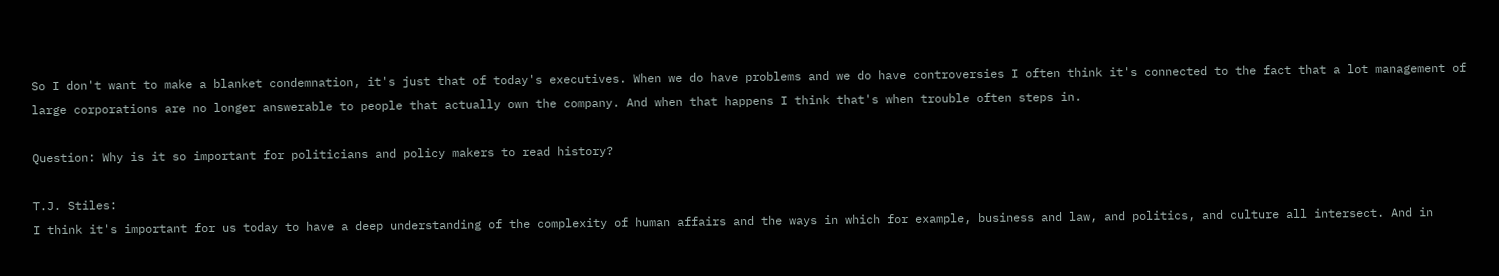So I don't want to make a blanket condemnation, it's just that of today's executives. When we do have problems and we do have controversies I often think it's connected to the fact that a lot management of large corporations are no longer answerable to people that actually own the company. And when that happens I think that's when trouble often steps in.

Question: Why is it so important for politicians and policy makers to read history?

T.J. Stiles:
I think it's important for us today to have a deep understanding of the complexity of human affairs and the ways in which for example, business and law, and politics, and culture all intersect. And in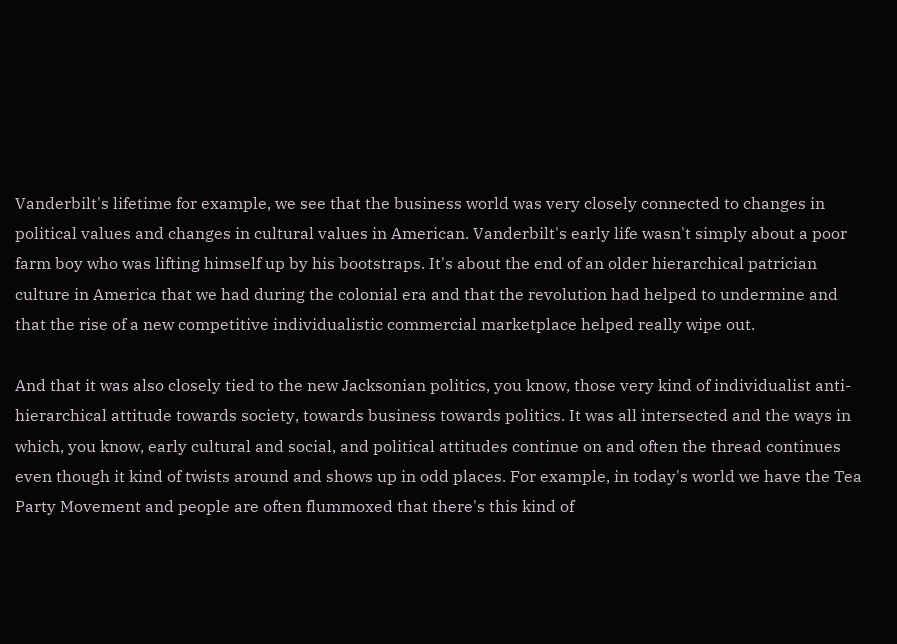Vanderbilt's lifetime for example, we see that the business world was very closely connected to changes in political values and changes in cultural values in American. Vanderbilt's early life wasn't simply about a poor farm boy who was lifting himself up by his bootstraps. It's about the end of an older hierarchical patrician culture in America that we had during the colonial era and that the revolution had helped to undermine and that the rise of a new competitive individualistic commercial marketplace helped really wipe out.

And that it was also closely tied to the new Jacksonian politics, you know, those very kind of individualist anti-hierarchical attitude towards society, towards business towards politics. It was all intersected and the ways in which, you know, early cultural and social, and political attitudes continue on and often the thread continues even though it kind of twists around and shows up in odd places. For example, in today's world we have the Tea Party Movement and people are often flummoxed that there's this kind of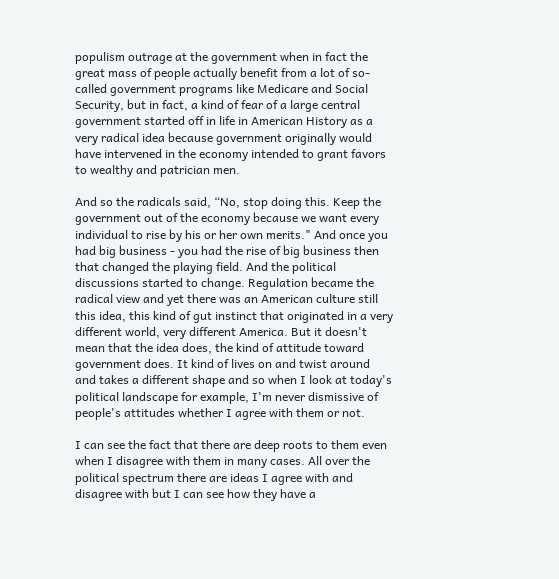populism outrage at the government when in fact the great mass of people actually benefit from a lot of so-called government programs like Medicare and Social Security, but in fact, a kind of fear of a large central government started off in life in American History as a very radical idea because government originally would have intervened in the economy intended to grant favors to wealthy and patrician men.

And so the radicals said, “No, stop doing this. Keep the government out of the economy because we want every individual to rise by his or her own merits." And once you had big business - you had the rise of big business then that changed the playing field. And the political discussions started to change. Regulation became the radical view and yet there was an American culture still this idea, this kind of gut instinct that originated in a very different world, very different America. But it doesn't mean that the idea does, the kind of attitude toward government does. It kind of lives on and twist around and takes a different shape and so when I look at today's political landscape for example, I'm never dismissive of people's attitudes whether I agree with them or not.

I can see the fact that there are deep roots to them even when I disagree with them in many cases. All over the political spectrum there are ideas I agree with and disagree with but I can see how they have a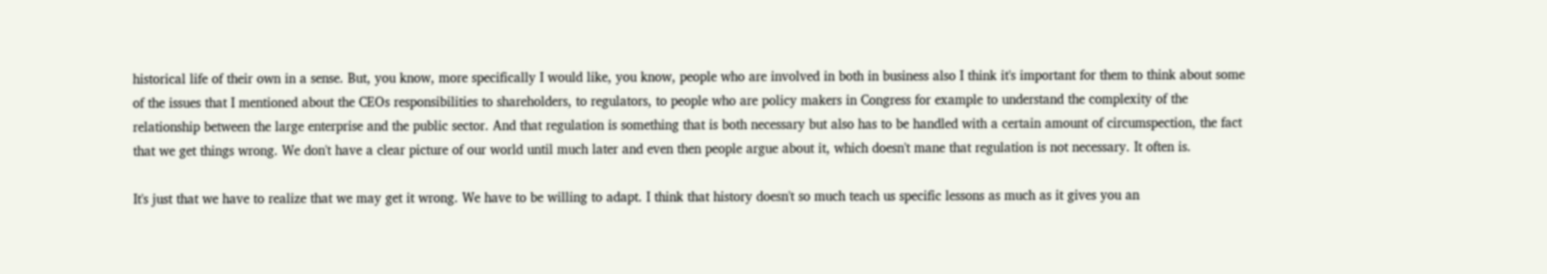historical life of their own in a sense. But, you know, more specifically I would like, you know, people who are involved in both in business also I think it's important for them to think about some of the issues that I mentioned about the CEOs responsibilities to shareholders, to regulators, to people who are policy makers in Congress for example to understand the complexity of the relationship between the large enterprise and the public sector. And that regulation is something that is both necessary but also has to be handled with a certain amount of circumspection, the fact that we get things wrong. We don't have a clear picture of our world until much later and even then people argue about it, which doesn't mane that regulation is not necessary. It often is.

It's just that we have to realize that we may get it wrong. We have to be willing to adapt. I think that history doesn't so much teach us specific lessons as much as it gives you an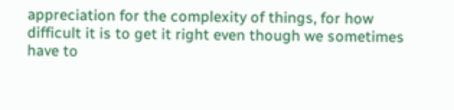appreciation for the complexity of things, for how difficult it is to get it right even though we sometimes have to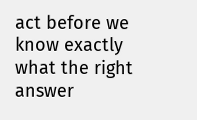act before we know exactly what the right answer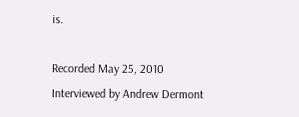is.

Recorded May 25, 2010
Interviewed by Andrew Dermont